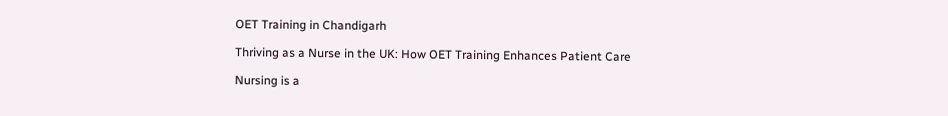OET Training in Chandigarh

Thriving as a Nurse in the UK: How OET Training Enhances Patient Care

Nursing is a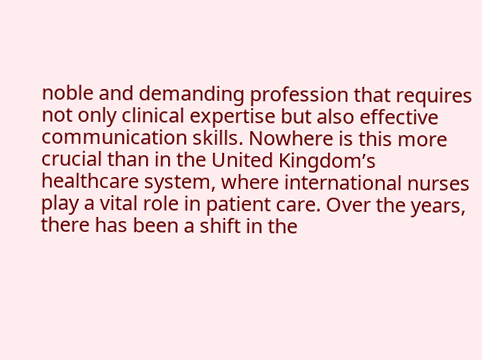noble and demanding profession that requires not only clinical expertise but also effective communication skills. Nowhere is this more crucial than in the United Kingdom’s healthcare system, where international nurses play a vital role in patient care. Over the years, there has been a shift in the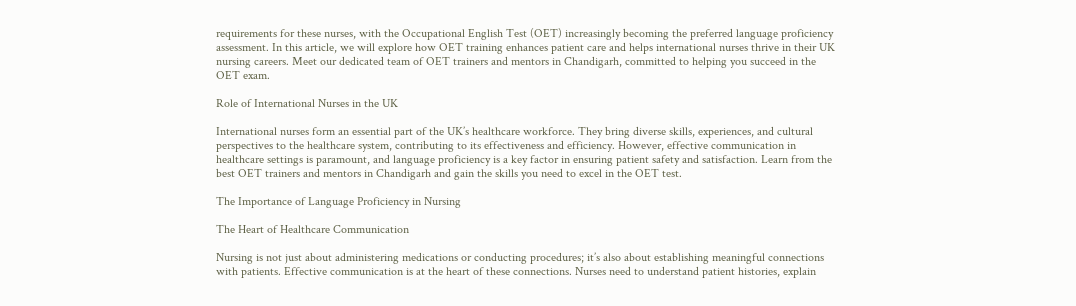requirements for these nurses, with the Occupational English Test (OET) increasingly becoming the preferred language proficiency assessment. In this article, we will explore how OET training enhances patient care and helps international nurses thrive in their UK nursing careers. Meet our dedicated team of OET trainers and mentors in Chandigarh, committed to helping you succeed in the OET exam.

Role of International Nurses in the UK

International nurses form an essential part of the UK’s healthcare workforce. They bring diverse skills, experiences, and cultural perspectives to the healthcare system, contributing to its effectiveness and efficiency. However, effective communication in healthcare settings is paramount, and language proficiency is a key factor in ensuring patient safety and satisfaction. Learn from the best OET trainers and mentors in Chandigarh and gain the skills you need to excel in the OET test.

The Importance of Language Proficiency in Nursing

The Heart of Healthcare Communication

Nursing is not just about administering medications or conducting procedures; it’s also about establishing meaningful connections with patients. Effective communication is at the heart of these connections. Nurses need to understand patient histories, explain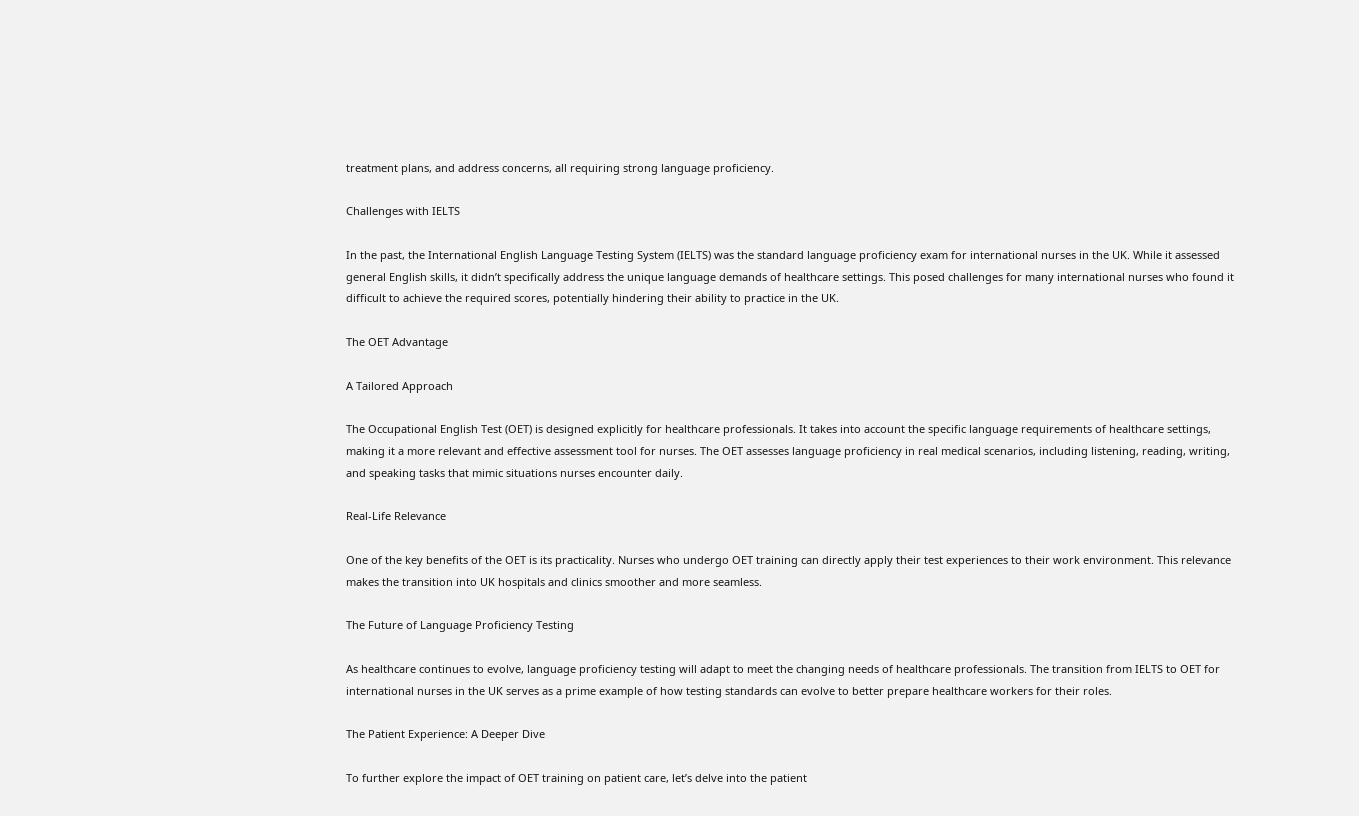treatment plans, and address concerns, all requiring strong language proficiency.

Challenges with IELTS

In the past, the International English Language Testing System (IELTS) was the standard language proficiency exam for international nurses in the UK. While it assessed general English skills, it didn’t specifically address the unique language demands of healthcare settings. This posed challenges for many international nurses who found it difficult to achieve the required scores, potentially hindering their ability to practice in the UK.

The OET Advantage

A Tailored Approach

The Occupational English Test (OET) is designed explicitly for healthcare professionals. It takes into account the specific language requirements of healthcare settings, making it a more relevant and effective assessment tool for nurses. The OET assesses language proficiency in real medical scenarios, including listening, reading, writing, and speaking tasks that mimic situations nurses encounter daily.

Real-Life Relevance

One of the key benefits of the OET is its practicality. Nurses who undergo OET training can directly apply their test experiences to their work environment. This relevance makes the transition into UK hospitals and clinics smoother and more seamless.

The Future of Language Proficiency Testing

As healthcare continues to evolve, language proficiency testing will adapt to meet the changing needs of healthcare professionals. The transition from IELTS to OET for international nurses in the UK serves as a prime example of how testing standards can evolve to better prepare healthcare workers for their roles.

The Patient Experience: A Deeper Dive

To further explore the impact of OET training on patient care, let’s delve into the patient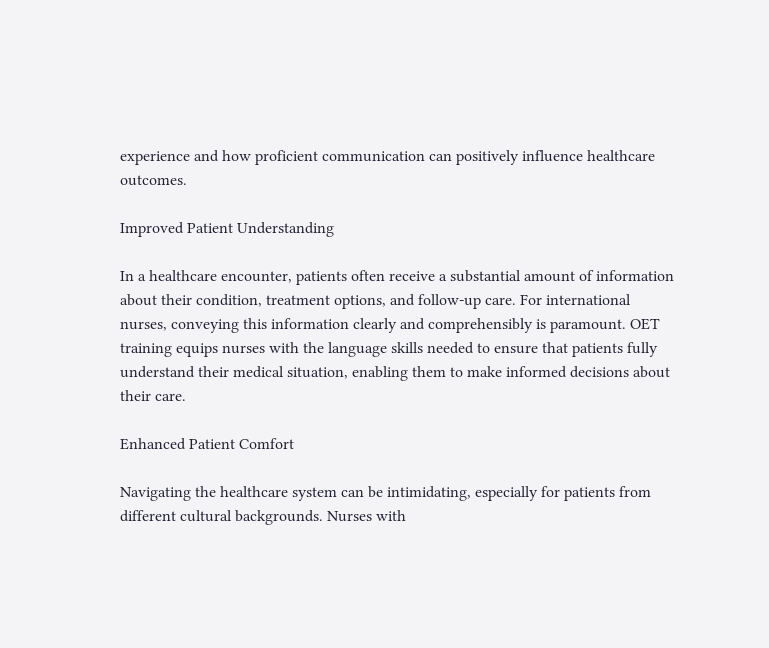experience and how proficient communication can positively influence healthcare outcomes.

Improved Patient Understanding

In a healthcare encounter, patients often receive a substantial amount of information about their condition, treatment options, and follow-up care. For international nurses, conveying this information clearly and comprehensibly is paramount. OET training equips nurses with the language skills needed to ensure that patients fully understand their medical situation, enabling them to make informed decisions about their care.

Enhanced Patient Comfort

Navigating the healthcare system can be intimidating, especially for patients from different cultural backgrounds. Nurses with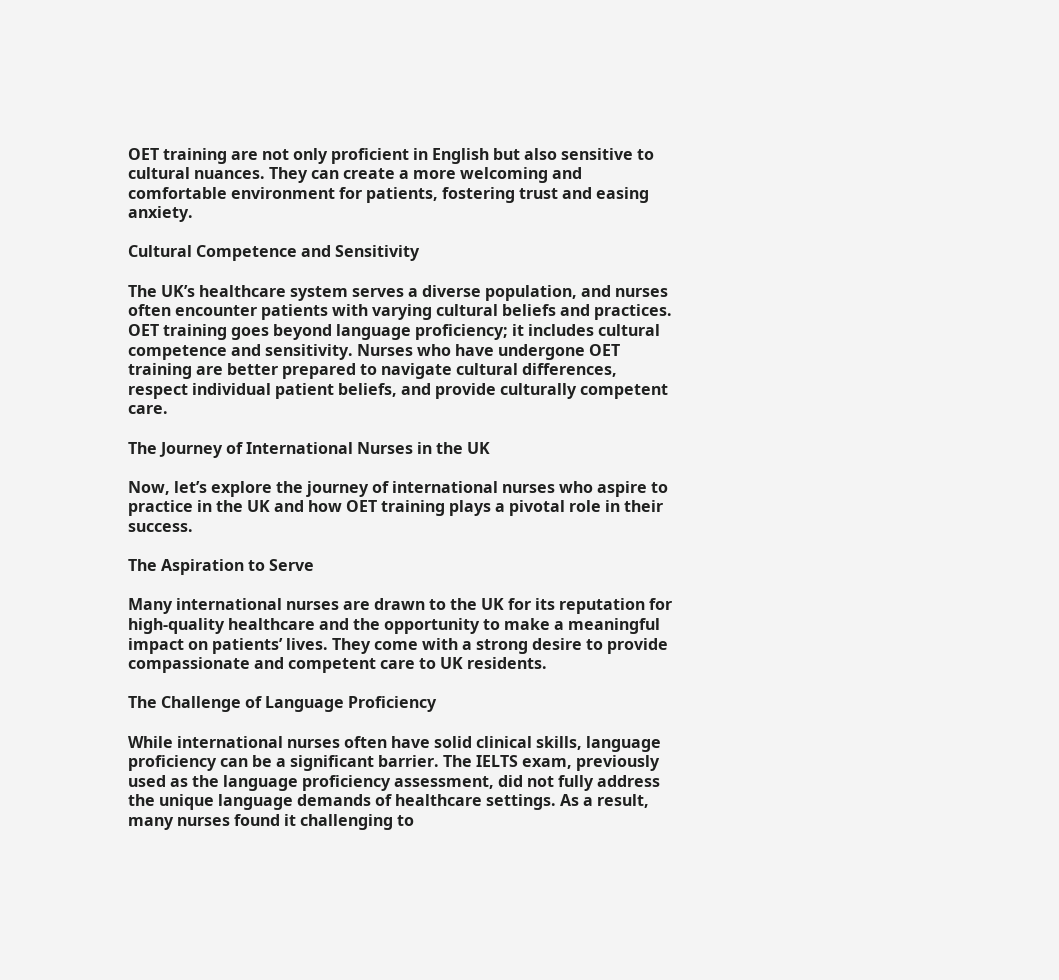OET training are not only proficient in English but also sensitive to cultural nuances. They can create a more welcoming and comfortable environment for patients, fostering trust and easing anxiety.

Cultural Competence and Sensitivity

The UK’s healthcare system serves a diverse population, and nurses often encounter patients with varying cultural beliefs and practices. OET training goes beyond language proficiency; it includes cultural competence and sensitivity. Nurses who have undergone OET training are better prepared to navigate cultural differences, respect individual patient beliefs, and provide culturally competent care.

The Journey of International Nurses in the UK

Now, let’s explore the journey of international nurses who aspire to practice in the UK and how OET training plays a pivotal role in their success.

The Aspiration to Serve

Many international nurses are drawn to the UK for its reputation for high-quality healthcare and the opportunity to make a meaningful impact on patients’ lives. They come with a strong desire to provide compassionate and competent care to UK residents.

The Challenge of Language Proficiency

While international nurses often have solid clinical skills, language proficiency can be a significant barrier. The IELTS exam, previously used as the language proficiency assessment, did not fully address the unique language demands of healthcare settings. As a result, many nurses found it challenging to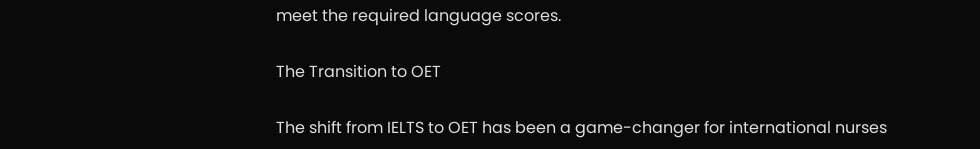meet the required language scores.

The Transition to OET

The shift from IELTS to OET has been a game-changer for international nurses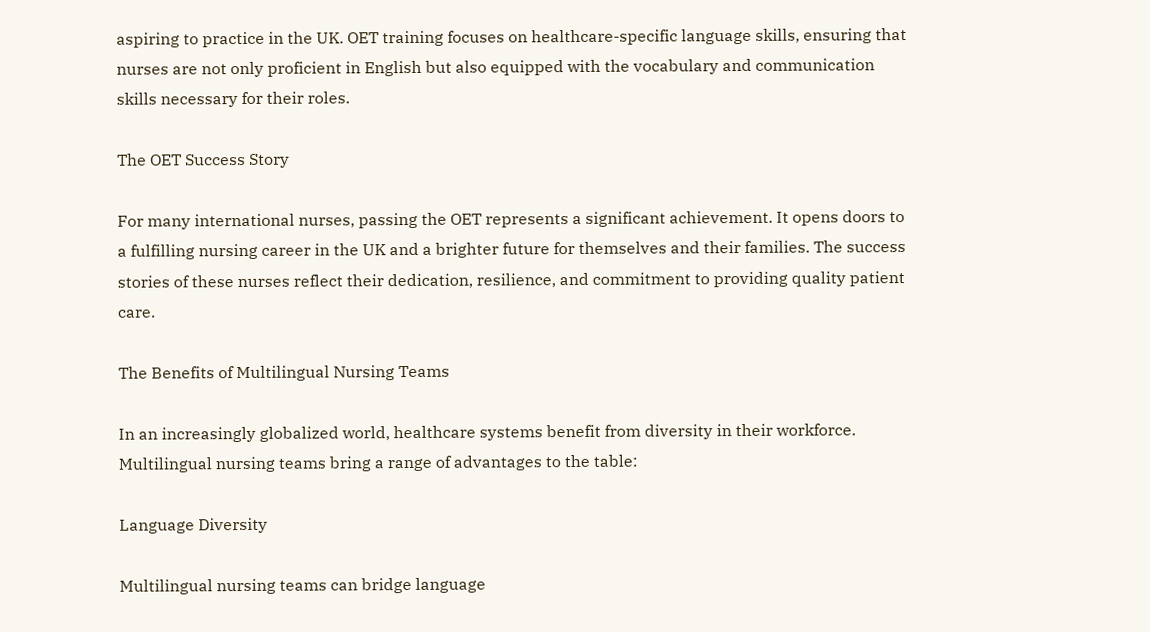aspiring to practice in the UK. OET training focuses on healthcare-specific language skills, ensuring that nurses are not only proficient in English but also equipped with the vocabulary and communication skills necessary for their roles.

The OET Success Story

For many international nurses, passing the OET represents a significant achievement. It opens doors to a fulfilling nursing career in the UK and a brighter future for themselves and their families. The success stories of these nurses reflect their dedication, resilience, and commitment to providing quality patient care.

The Benefits of Multilingual Nursing Teams

In an increasingly globalized world, healthcare systems benefit from diversity in their workforce. Multilingual nursing teams bring a range of advantages to the table:

Language Diversity

Multilingual nursing teams can bridge language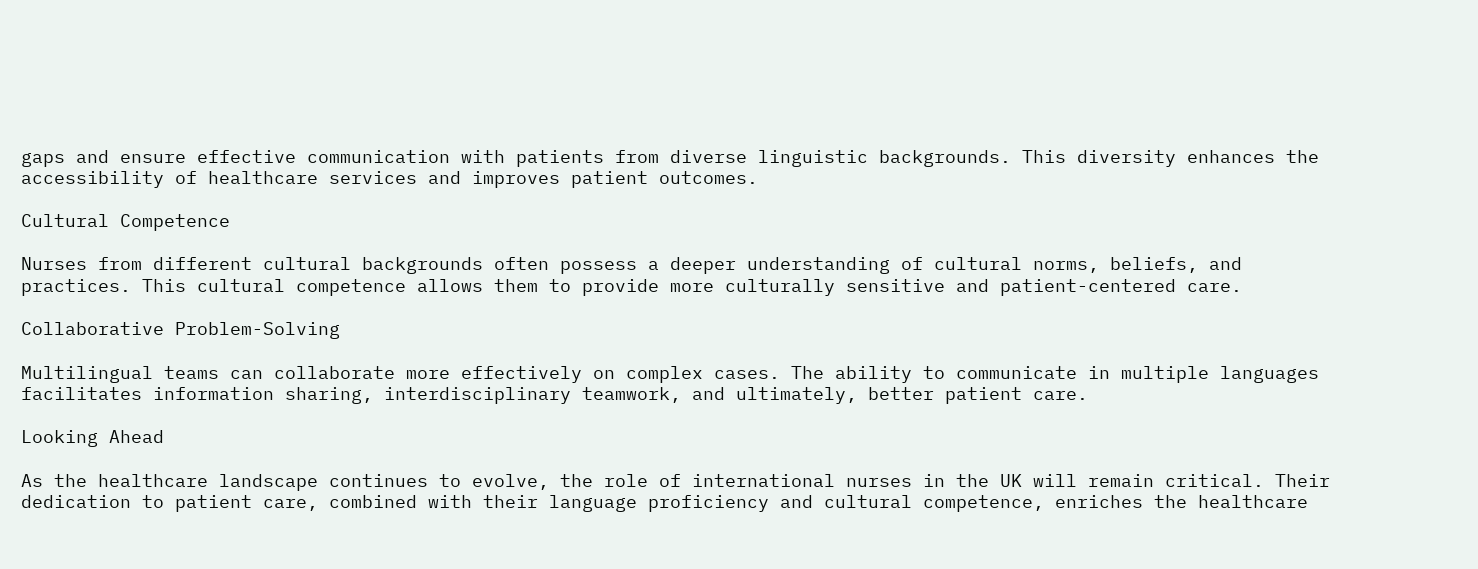gaps and ensure effective communication with patients from diverse linguistic backgrounds. This diversity enhances the accessibility of healthcare services and improves patient outcomes.

Cultural Competence

Nurses from different cultural backgrounds often possess a deeper understanding of cultural norms, beliefs, and practices. This cultural competence allows them to provide more culturally sensitive and patient-centered care.

Collaborative Problem-Solving

Multilingual teams can collaborate more effectively on complex cases. The ability to communicate in multiple languages facilitates information sharing, interdisciplinary teamwork, and ultimately, better patient care.

Looking Ahead

As the healthcare landscape continues to evolve, the role of international nurses in the UK will remain critical. Their dedication to patient care, combined with their language proficiency and cultural competence, enriches the healthcare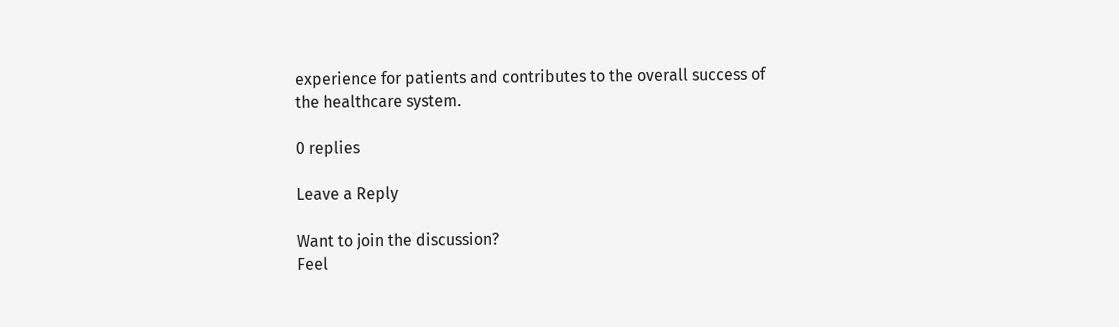experience for patients and contributes to the overall success of the healthcare system.

0 replies

Leave a Reply

Want to join the discussion?
Feel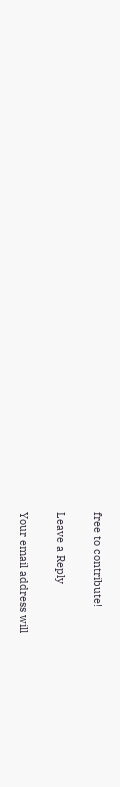free to contribute!

Leave a Reply

Your email address will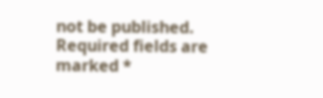not be published. Required fields are marked *